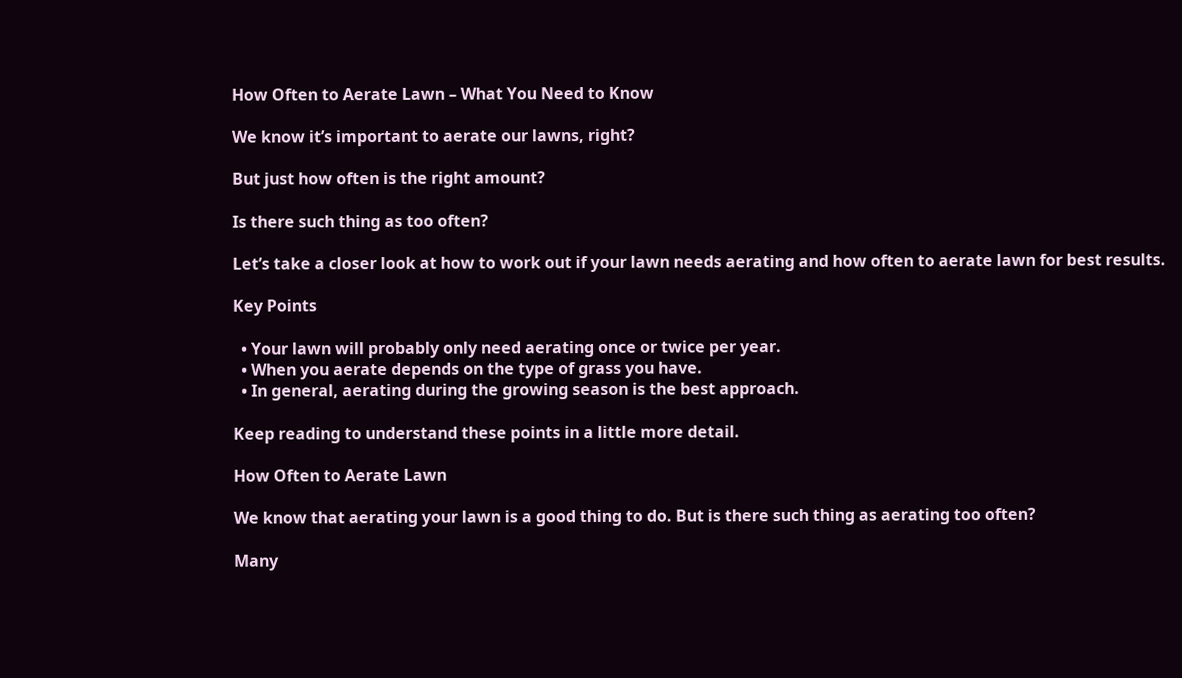How Often to Aerate Lawn – What You Need to Know

We know it’s important to aerate our lawns, right?

But just how often is the right amount?

Is there such thing as too often?

Let’s take a closer look at how to work out if your lawn needs aerating and how often to aerate lawn for best results.

Key Points

  • Your lawn will probably only need aerating once or twice per year.
  • When you aerate depends on the type of grass you have.
  • In general, aerating during the growing season is the best approach.

Keep reading to understand these points in a little more detail.

How Often to Aerate Lawn

We know that aerating your lawn is a good thing to do. But is there such thing as aerating too often?

Many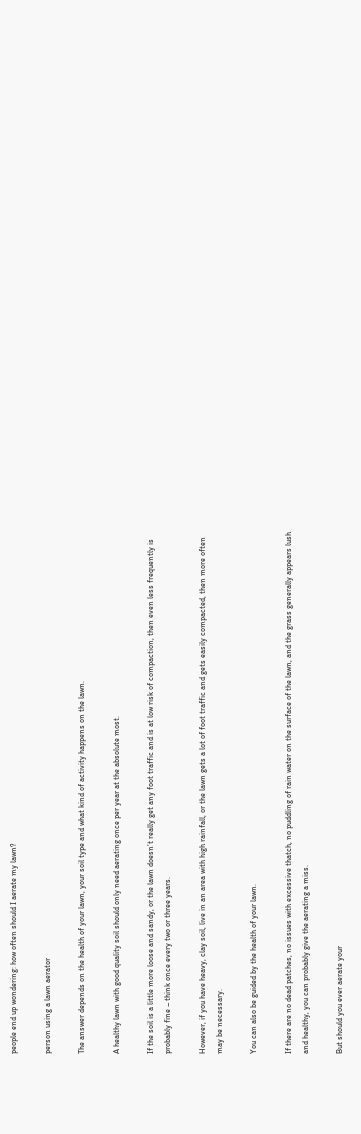people end up wondering: how often should I aerate my lawn?

person using a lawn aerator

The answer depends on the health of your lawn, your soil type and what kind of activity happens on the lawn.

A healthy lawn with good quality soil should only need aerating once per year at the absolute most.

If the soil is a little more loose and sandy, or the lawn doesn’t really get any foot traffic and is at low risk of compaction, then even less frequently is probably fine – think once every two or three years.

However, if you have heavy, clay soil, live in an area with high rainfall, or the lawn gets a lot of foot traffic and gets easily compacted, then more often may be necessary.

You can also be guided by the health of your lawn.

If there are no dead patches, no issues with excessive thatch, no puddling of rain water on the surface of the lawn, and the grass generally appears lush and healthy, you can probably give the aerating a miss.

But should you ever aerate your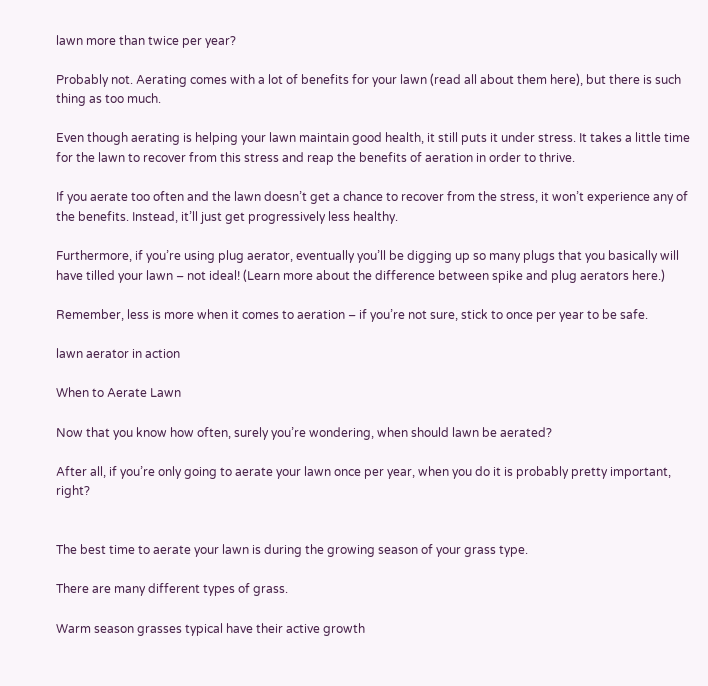lawn more than twice per year?

Probably not. Aerating comes with a lot of benefits for your lawn (read all about them here), but there is such thing as too much.

Even though aerating is helping your lawn maintain good health, it still puts it under stress. It takes a little time for the lawn to recover from this stress and reap the benefits of aeration in order to thrive.

If you aerate too often and the lawn doesn’t get a chance to recover from the stress, it won’t experience any of the benefits. Instead, it’ll just get progressively less healthy.

Furthermore, if you’re using plug aerator, eventually you’ll be digging up so many plugs that you basically will have tilled your lawn – not ideal! (Learn more about the difference between spike and plug aerators here.)

Remember, less is more when it comes to aeration – if you’re not sure, stick to once per year to be safe.

lawn aerator in action

When to Aerate Lawn

Now that you know how often, surely you’re wondering, when should lawn be aerated?

After all, if you’re only going to aerate your lawn once per year, when you do it is probably pretty important, right?


The best time to aerate your lawn is during the growing season of your grass type.

There are many different types of grass.

Warm season grasses typical have their active growth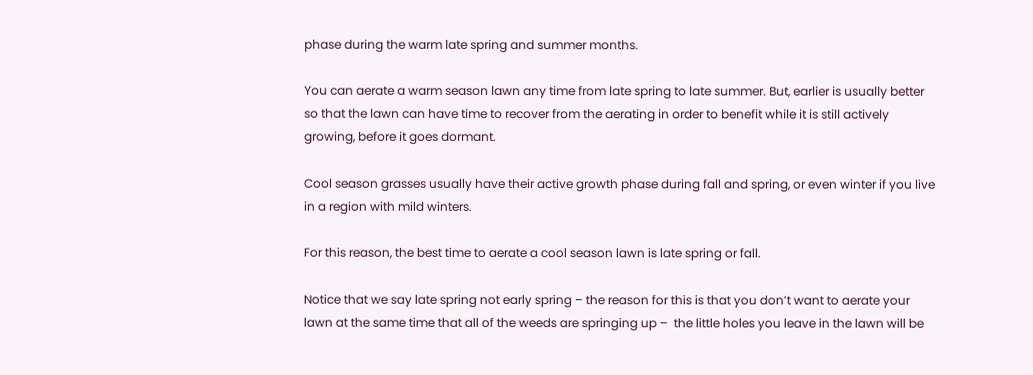phase during the warm late spring and summer months.

You can aerate a warm season lawn any time from late spring to late summer. But, earlier is usually better so that the lawn can have time to recover from the aerating in order to benefit while it is still actively growing, before it goes dormant.

Cool season grasses usually have their active growth phase during fall and spring, or even winter if you live in a region with mild winters.

For this reason, the best time to aerate a cool season lawn is late spring or fall.

Notice that we say late spring not early spring – the reason for this is that you don’t want to aerate your lawn at the same time that all of the weeds are springing up –  the little holes you leave in the lawn will be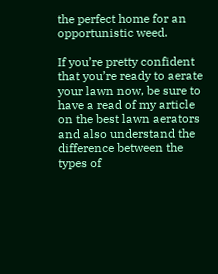the perfect home for an opportunistic weed.

If you’re pretty confident that you’re ready to aerate your lawn now, be sure to have a read of my article on the best lawn aerators and also understand the difference between the types of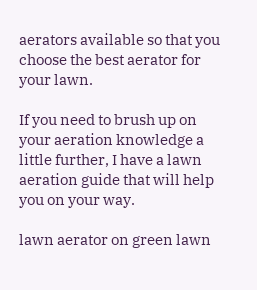aerators available so that you choose the best aerator for your lawn.

If you need to brush up on your aeration knowledge a little further, I have a lawn aeration guide that will help you on your way.

lawn aerator on green lawn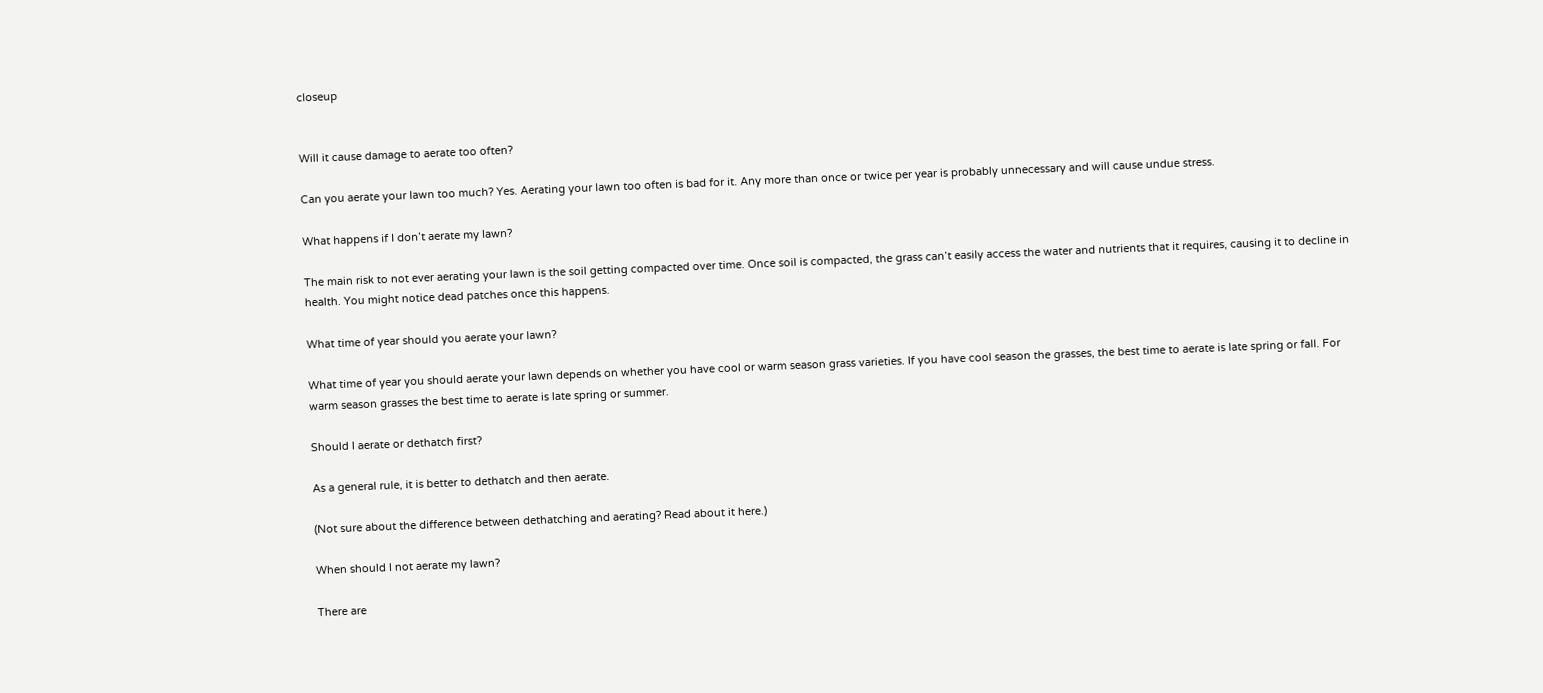closeup


Will it cause damage to aerate too often?

Can you aerate your lawn too much? Yes. Aerating your lawn too often is bad for it. Any more than once or twice per year is probably unnecessary and will cause undue stress.

What happens if I don’t aerate my lawn?

The main risk to not ever aerating your lawn is the soil getting compacted over time. Once soil is compacted, the grass can’t easily access the water and nutrients that it requires, causing it to decline in health. You might notice dead patches once this happens.

What time of year should you aerate your lawn?

What time of year you should aerate your lawn depends on whether you have cool or warm season grass varieties. If you have cool season the grasses, the best time to aerate is late spring or fall. For warm season grasses the best time to aerate is late spring or summer.

Should I aerate or dethatch first?

As a general rule, it is better to dethatch and then aerate.

(Not sure about the difference between dethatching and aerating? Read about it here.)

When should I not aerate my lawn?

There are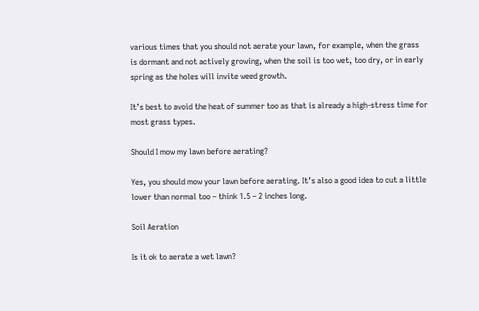various times that you should not aerate your lawn, for example, when the grass is dormant and not actively growing, when the soil is too wet, too dry, or in early spring as the holes will invite weed growth.

It’s best to avoid the heat of summer too as that is already a high-stress time for most grass types.

Should I mow my lawn before aerating?

Yes, you should mow your lawn before aerating. It’s also a good idea to cut a little lower than normal too – think 1.5 – 2 inches long.

Soil Aeration

Is it ok to aerate a wet lawn?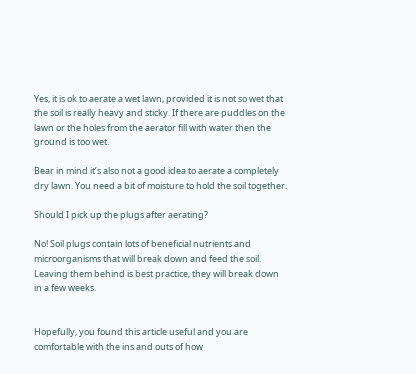Yes, it is ok to aerate a wet lawn, provided it is not so wet that the soil is really heavy and sticky. If there are puddles on the lawn or the holes from the aerator fill with water then the ground is too wet.

Bear in mind it’s also not a good idea to aerate a completely dry lawn. You need a bit of moisture to hold the soil together.

Should I pick up the plugs after aerating?

No! Soil plugs contain lots of beneficial nutrients and microorganisms that will break down and feed the soil. Leaving them behind is best practice, they will break down in a few weeks.


Hopefully, you found this article useful and you are comfortable with the ins and outs of how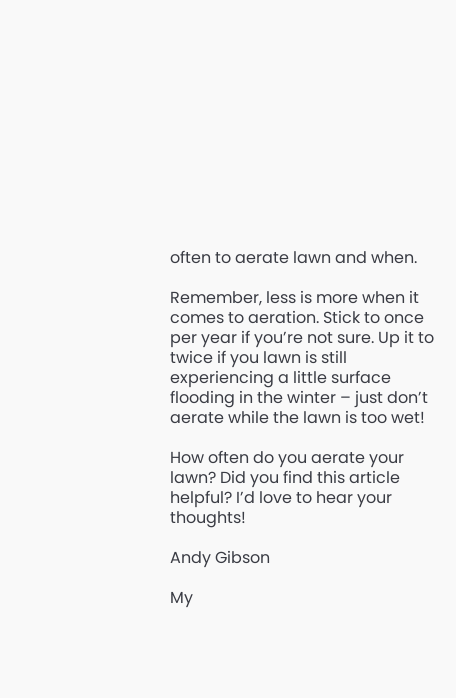often to aerate lawn and when.

Remember, less is more when it comes to aeration. Stick to once per year if you’re not sure. Up it to twice if you lawn is still experiencing a little surface flooding in the winter – just don’t aerate while the lawn is too wet!

How often do you aerate your lawn? Did you find this article helpful? I’d love to hear your thoughts!

Andy Gibson

My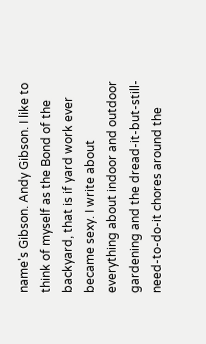name's Gibson. Andy Gibson. I like to think of myself as the Bond of the backyard, that is if yard work ever became sexy. I write about everything about indoor and outdoor gardening and the dread-it-but-still-need-to-do-it chores around the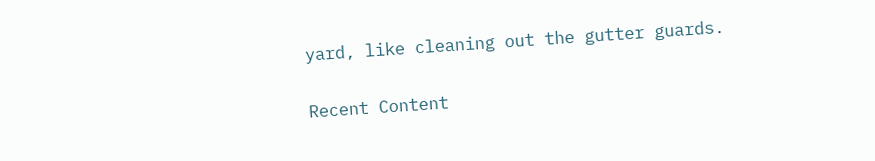yard, like cleaning out the gutter guards.

Recent Content